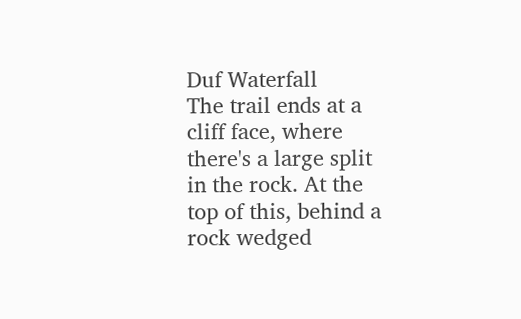Duf Waterfall
The trail ends at a cliff face, where there's a large split in the rock. At the top of this, behind a rock wedged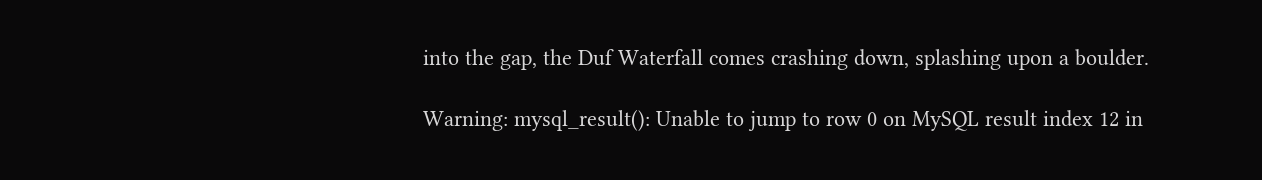into the gap, the Duf Waterfall comes crashing down, splashing upon a boulder.

Warning: mysql_result(): Unable to jump to row 0 on MySQL result index 12 in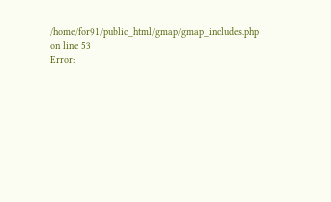/home/for91/public_html/gmap/gmap_includes.php on line 53
Error: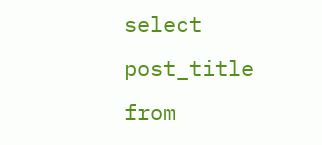select post_title from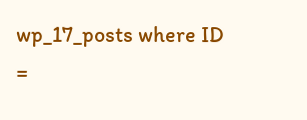wp_17_posts where ID =